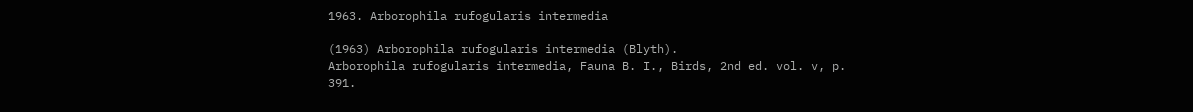1963. Arborophila rufogularis intermedia

(1963) Arborophila rufogularis intermedia (Blyth).
Arborophila rufogularis intermedia, Fauna B. I., Birds, 2nd ed. vol. v, p. 391.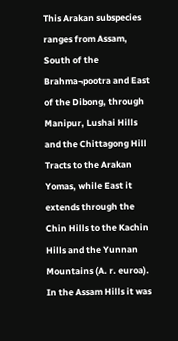This Arakan subspecies ranges from Assam, South of the Brahma¬pootra and East of the Dibong, through Manipur, Lushai Hills and the Chittagong Hill Tracts to the Arakan Yomas, while East it extends through the Chin Hills to the Kachin Hills and the Yunnan Mountains (A. r. euroa).
In the Assam Hills it was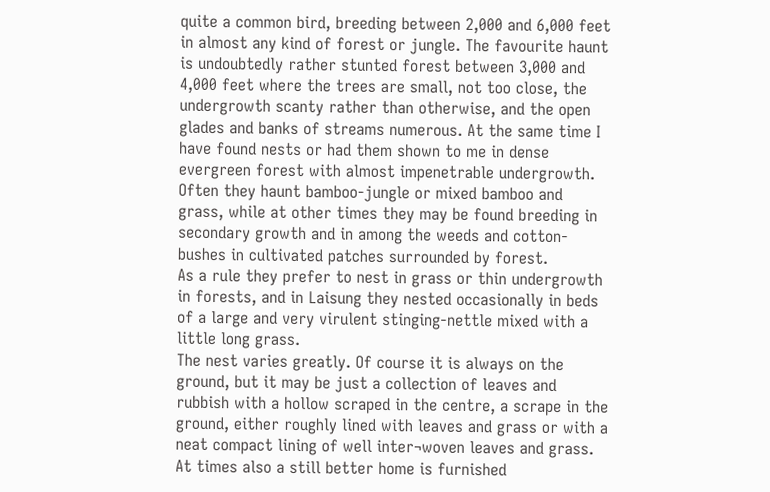quite a common bird, breeding between 2,000 and 6,000 feet in almost any kind of forest or jungle. The favourite haunt is undoubtedly rather stunted forest between 3,000 and 4,000 feet where the trees are small, not too close, the undergrowth scanty rather than otherwise, and the open glades and banks of streams numerous. At the same time I have found nests or had them shown to me in dense evergreen forest with almost impenetrable undergrowth. Often they haunt bamboo-jungle or mixed bamboo and grass, while at other times they may be found breeding in secondary growth and in among the weeds and cotton-bushes in cultivated patches surrounded by forest.
As a rule they prefer to nest in grass or thin undergrowth in forests, and in Laisung they nested occasionally in beds of a large and very virulent stinging-nettle mixed with a little long grass.
The nest varies greatly. Of course it is always on the ground, but it may be just a collection of leaves and rubbish with a hollow scraped in the centre, a scrape in the ground, either roughly lined with leaves and grass or with a neat compact lining of well inter¬woven leaves and grass. At times also a still better home is furnished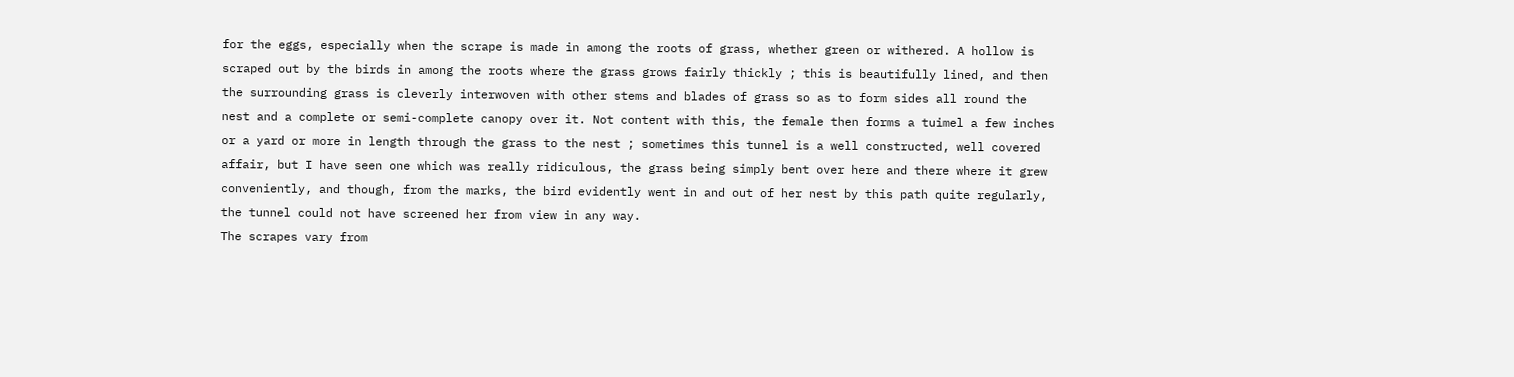for the eggs, especially when the scrape is made in among the roots of grass, whether green or withered. A hollow is scraped out by the birds in among the roots where the grass grows fairly thickly ; this is beautifully lined, and then the surrounding grass is cleverly interwoven with other stems and blades of grass so as to form sides all round the nest and a complete or semi-complete canopy over it. Not content with this, the female then forms a tuimel a few inches or a yard or more in length through the grass to the nest ; sometimes this tunnel is a well constructed, well covered affair, but I have seen one which was really ridiculous, the grass being simply bent over here and there where it grew conveniently, and though, from the marks, the bird evidently went in and out of her nest by this path quite regularly, the tunnel could not have screened her from view in any way.
The scrapes vary from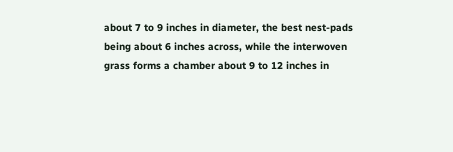about 7 to 9 inches in diameter, the best nest-pads being about 6 inches across, while the interwoven grass forms a chamber about 9 to 12 inches in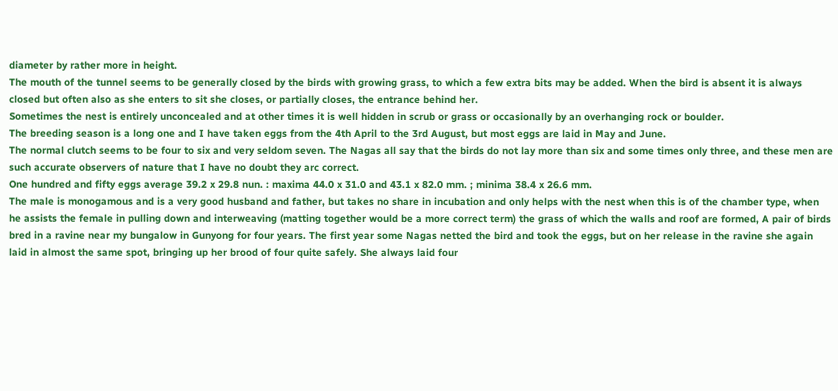diameter by rather more in height.
The mouth of the tunnel seems to be generally closed by the birds with growing grass, to which a few extra bits may be added. When the bird is absent it is always closed but often also as she enters to sit she closes, or partially closes, the entrance behind her.
Sometimes the nest is entirely unconcealed and at other times it is well hidden in scrub or grass or occasionally by an overhanging rock or boulder.
The breeding season is a long one and I have taken eggs from the 4th April to the 3rd August, but most eggs are laid in May and June.
The normal clutch seems to be four to six and very seldom seven. The Nagas all say that the birds do not lay more than six and some times only three, and these men are such accurate observers of nature that I have no doubt they arc correct.
One hundred and fifty eggs average 39.2 x 29.8 nun. : maxima 44.0 x 31.0 and 43.1 x 82.0 mm. ; minima 38.4 x 26.6 mm.
The male is monogamous and is a very good husband and father, but takes no share in incubation and only helps with the nest when this is of the chamber type, when he assists the female in pulling down and interweaving (matting together would be a more correct term) the grass of which the walls and roof are formed, A pair of birds bred in a ravine near my bungalow in Gunyong for four years. The first year some Nagas netted the bird and took the eggs, but on her release in the ravine she again laid in almost the same spot, bringing up her brood of four quite safely. She always laid four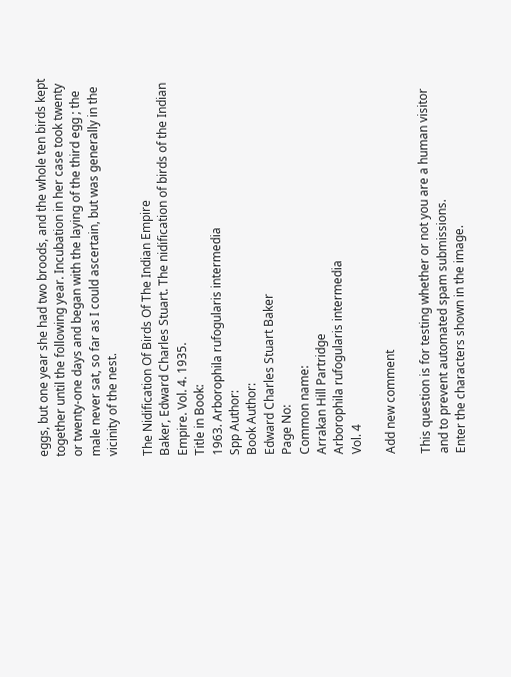eggs, but one year she had two broods, and the whole ten birds kept together until the following year. Incubation in her case took twenty or twenty-one days and began with the laying of the third egg ; the male never sat, so far as I could ascertain, but was generally in the vicinity of the nest.

The Nidification Of Birds Of The Indian Empire
Baker, Edward Charles Stuart. The nidification of birds of the Indian Empire. Vol. 4. 1935.
Title in Book:
1963. Arborophila rufogularis intermedia
Spp Author:
Book Author:
Edward Charles Stuart Baker
Page No:
Common name:
Arrakan Hill Partridge
Arborophila rufogularis intermedia
Vol. 4

Add new comment

This question is for testing whether or not you are a human visitor and to prevent automated spam submissions.
Enter the characters shown in the image.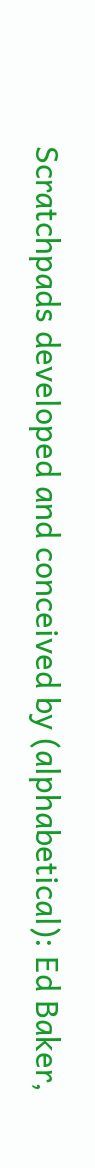Scratchpads developed and conceived by (alphabetical): Ed Baker,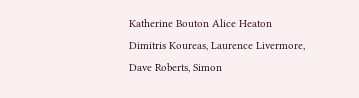Katherine Bouton Alice Heaton Dimitris Koureas, Laurence Livermore, Dave Roberts, Simon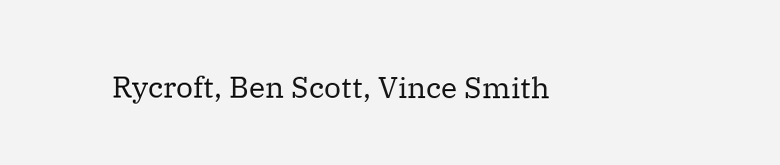Rycroft, Ben Scott, Vince Smith